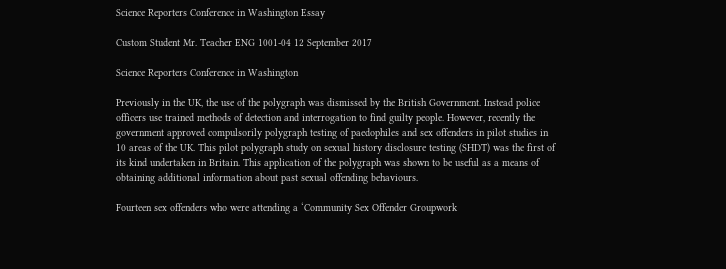Science Reporters Conference in Washington Essay

Custom Student Mr. Teacher ENG 1001-04 12 September 2017

Science Reporters Conference in Washington

Previously in the UK, the use of the polygraph was dismissed by the British Government. Instead police officers use trained methods of detection and interrogation to find guilty people. However, recently the government approved compulsorily polygraph testing of paedophiles and sex offenders in pilot studies in 10 areas of the UK. This pilot polygraph study on sexual history disclosure testing (SHDT) was the first of its kind undertaken in Britain. This application of the polygraph was shown to be useful as a means of obtaining additional information about past sexual offending behaviours.

Fourteen sex offenders who were attending a ‘Community Sex Offender Groupwork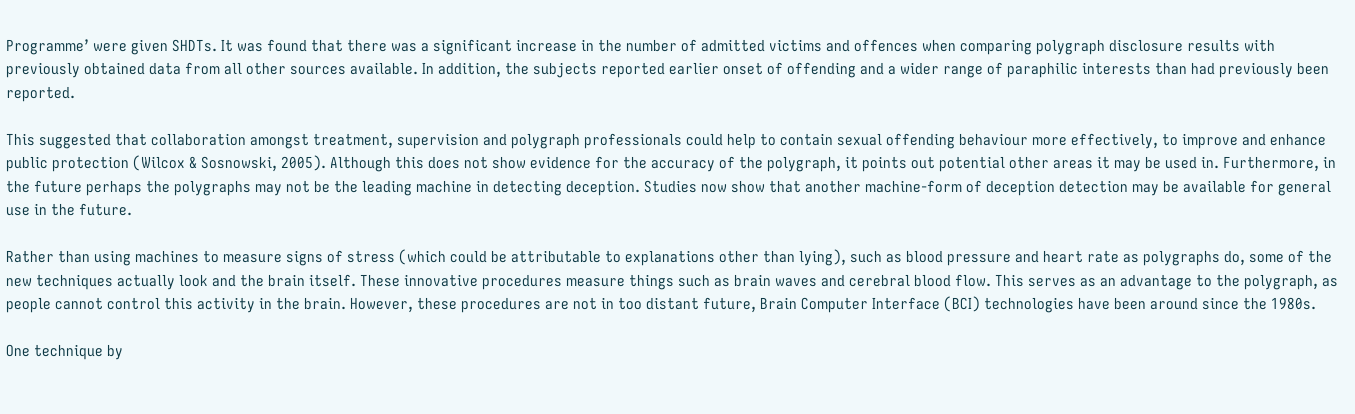Programme’ were given SHDTs. It was found that there was a significant increase in the number of admitted victims and offences when comparing polygraph disclosure results with previously obtained data from all other sources available. In addition, the subjects reported earlier onset of offending and a wider range of paraphilic interests than had previously been reported.

This suggested that collaboration amongst treatment, supervision and polygraph professionals could help to contain sexual offending behaviour more effectively, to improve and enhance public protection (Wilcox & Sosnowski, 2005). Although this does not show evidence for the accuracy of the polygraph, it points out potential other areas it may be used in. Furthermore, in the future perhaps the polygraphs may not be the leading machine in detecting deception. Studies now show that another machine-form of deception detection may be available for general use in the future.

Rather than using machines to measure signs of stress (which could be attributable to explanations other than lying), such as blood pressure and heart rate as polygraphs do, some of the new techniques actually look and the brain itself. These innovative procedures measure things such as brain waves and cerebral blood flow. This serves as an advantage to the polygraph, as people cannot control this activity in the brain. However, these procedures are not in too distant future, Brain Computer Interface (BCI) technologies have been around since the 1980s.

One technique by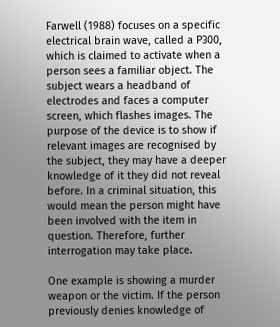Farwell (1988) focuses on a specific electrical brain wave, called a P300, which is claimed to activate when a person sees a familiar object. The subject wears a headband of electrodes and faces a computer screen, which flashes images. The purpose of the device is to show if relevant images are recognised by the subject, they may have a deeper knowledge of it they did not reveal before. In a criminal situation, this would mean the person might have been involved with the item in question. Therefore, further interrogation may take place.

One example is showing a murder weapon or the victim. If the person previously denies knowledge of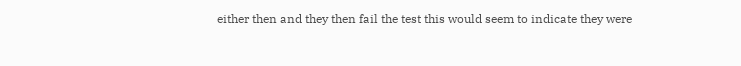either then and they then fail the test this would seem to indicate they were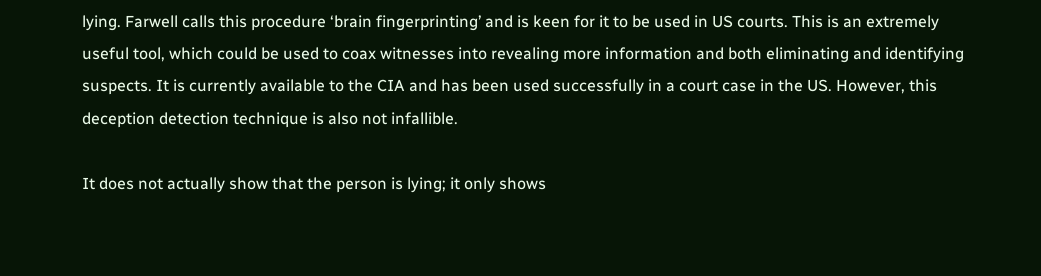lying. Farwell calls this procedure ‘brain fingerprinting’ and is keen for it to be used in US courts. This is an extremely useful tool, which could be used to coax witnesses into revealing more information and both eliminating and identifying suspects. It is currently available to the CIA and has been used successfully in a court case in the US. However, this deception detection technique is also not infallible.

It does not actually show that the person is lying; it only shows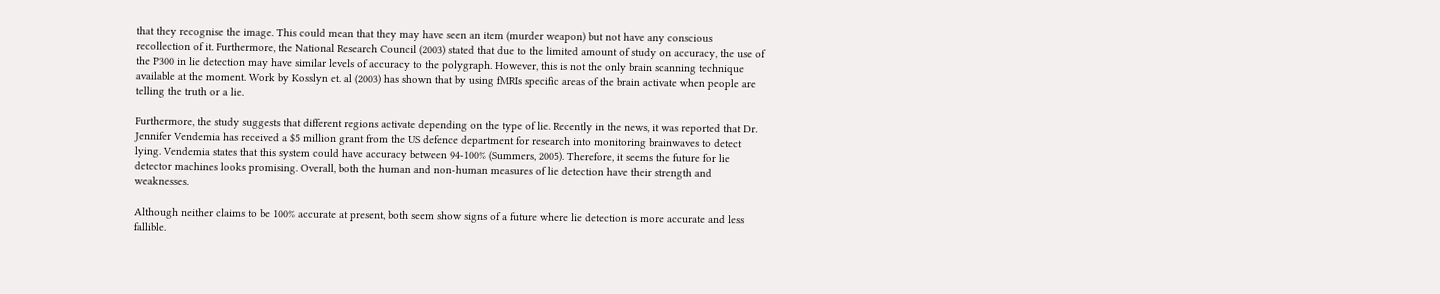that they recognise the image. This could mean that they may have seen an item (murder weapon) but not have any conscious recollection of it. Furthermore, the National Research Council (2003) stated that due to the limited amount of study on accuracy, the use of the P300 in lie detection may have similar levels of accuracy to the polygraph. However, this is not the only brain scanning technique available at the moment. Work by Kosslyn et. al (2003) has shown that by using fMRIs specific areas of the brain activate when people are telling the truth or a lie.

Furthermore, the study suggests that different regions activate depending on the type of lie. Recently in the news, it was reported that Dr. Jennifer Vendemia has received a $5 million grant from the US defence department for research into monitoring brainwaves to detect lying. Vendemia states that this system could have accuracy between 94-100% (Summers, 2005). Therefore, it seems the future for lie detector machines looks promising. Overall, both the human and non-human measures of lie detection have their strength and weaknesses.

Although neither claims to be 100% accurate at present, both seem show signs of a future where lie detection is more accurate and less fallible.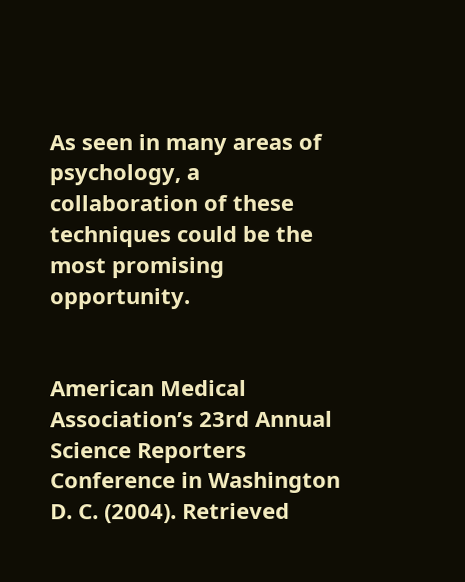As seen in many areas of psychology, a collaboration of these techniques could be the most promising opportunity.


American Medical Association’s 23rd Annual Science Reporters Conference in Washington D. C. (2004). Retrieved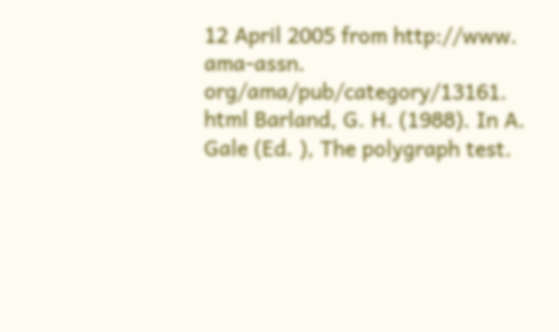12 April 2005 from http://www. ama-assn. org/ama/pub/category/13161. html Barland, G. H. (1988). In A. Gale (Ed. ), The polygraph test.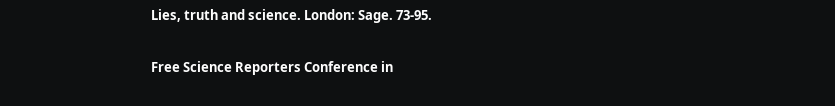Lies, truth and science. London: Sage. 73-95.

Free Science Reporters Conference in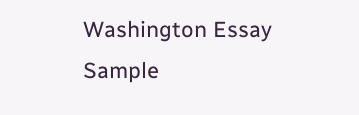Washington Essay Sample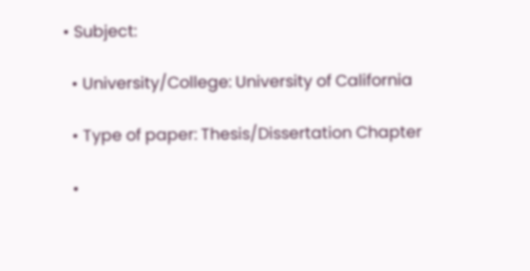• Subject:

  • University/College: University of California

  • Type of paper: Thesis/Dissertation Chapter

  •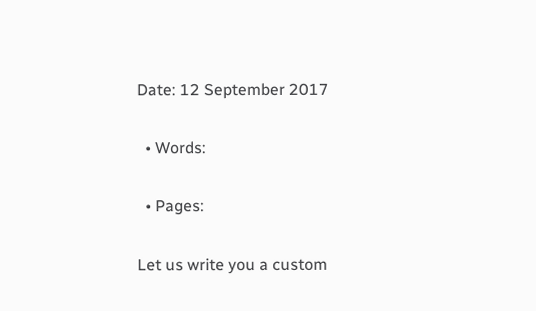Date: 12 September 2017

  • Words:

  • Pages:

Let us write you a custom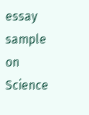essay sample on Science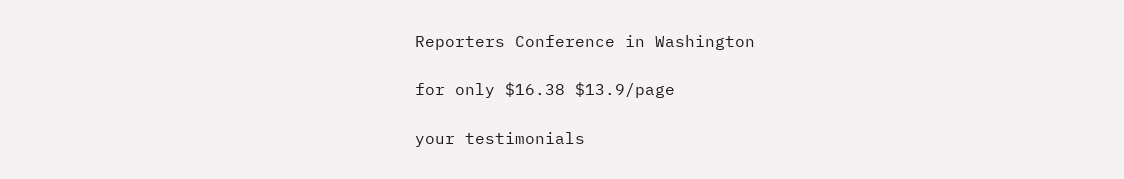Reporters Conference in Washington

for only $16.38 $13.9/page

your testimonials